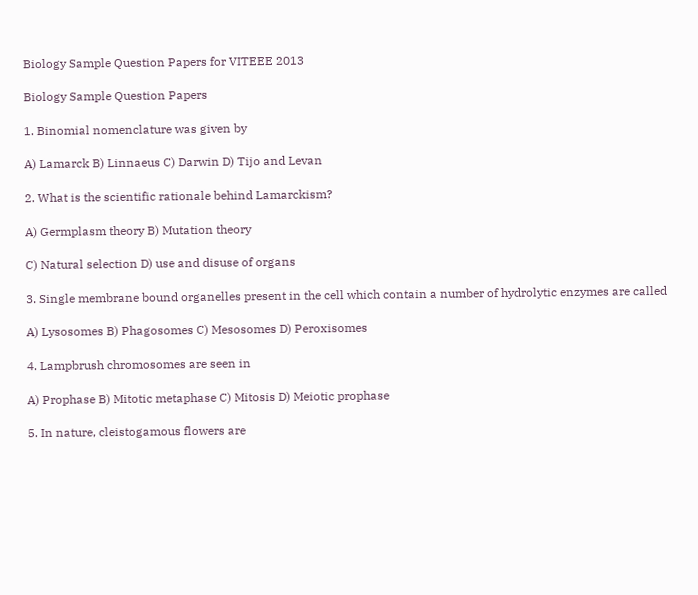Biology Sample Question Papers for VITEEE 2013

Biology Sample Question Papers

1. Binomial nomenclature was given by

A) Lamarck B) Linnaeus C) Darwin D) Tijo and Levan

2. What is the scientific rationale behind Lamarckism?

A) Germplasm theory B) Mutation theory

C) Natural selection D) use and disuse of organs

3. Single membrane bound organelles present in the cell which contain a number of hydrolytic enzymes are called

A) Lysosomes B) Phagosomes C) Mesosomes D) Peroxisomes

4. Lampbrush chromosomes are seen in

A) Prophase B) Mitotic metaphase C) Mitosis D) Meiotic prophase

5. In nature, cleistogamous flowers are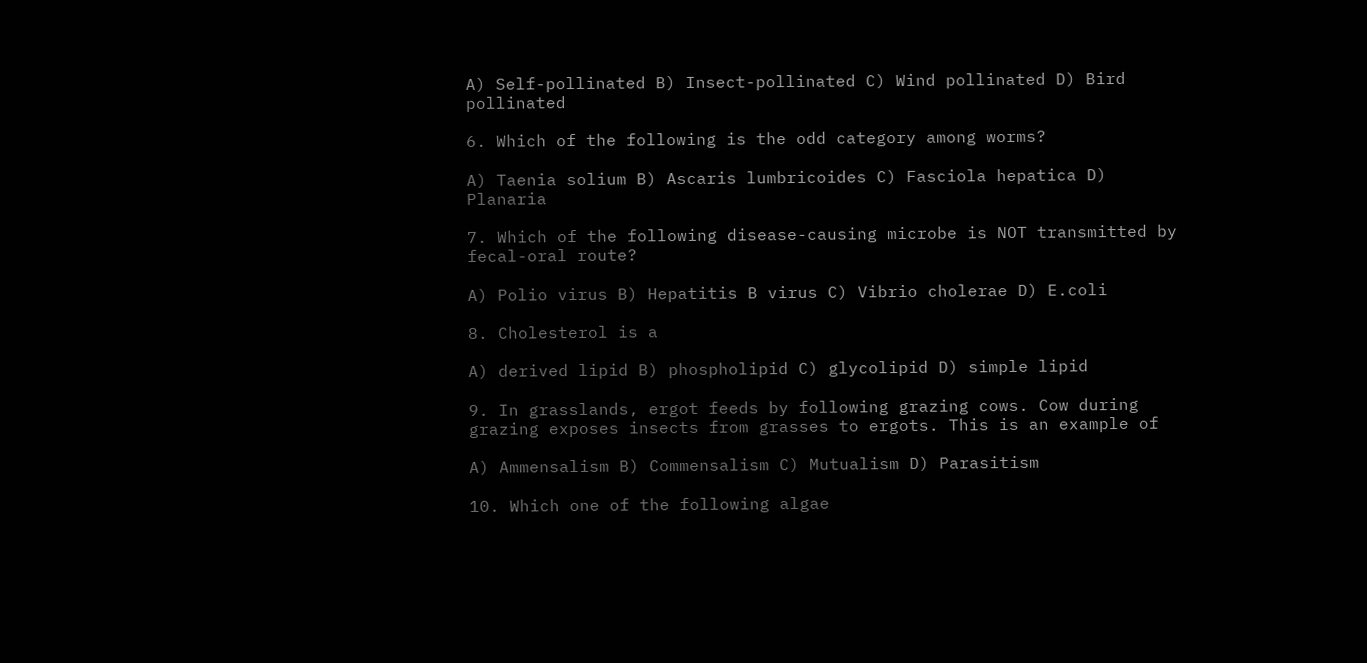A) Self-pollinated B) Insect-pollinated C) Wind pollinated D) Bird pollinated

6. Which of the following is the odd category among worms?

A) Taenia solium B) Ascaris lumbricoides C) Fasciola hepatica D) Planaria

7. Which of the following disease-causing microbe is NOT transmitted by fecal-oral route?

A) Polio virus B) Hepatitis B virus C) Vibrio cholerae D) E.coli

8. Cholesterol is a

A) derived lipid B) phospholipid C) glycolipid D) simple lipid

9. In grasslands, ergot feeds by following grazing cows. Cow during grazing exposes insects from grasses to ergots. This is an example of

A) Ammensalism B) Commensalism C) Mutualism D) Parasitism

10. Which one of the following algae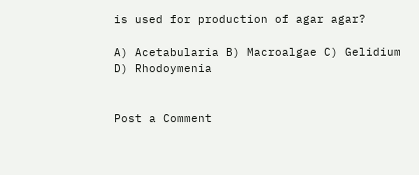is used for production of agar agar?

A) Acetabularia B) Macroalgae C) Gelidium D) Rhodoymenia


Post a Comment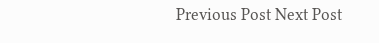Previous Post Next Post